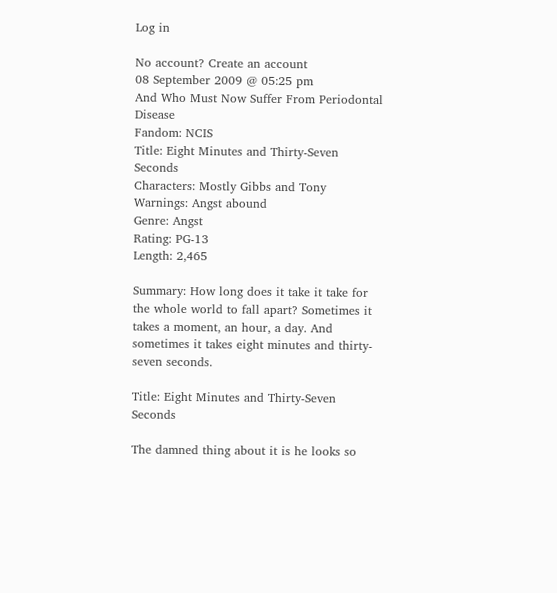Log in

No account? Create an account
08 September 2009 @ 05:25 pm
And Who Must Now Suffer From Periodontal Disease
Fandom: NCIS
Title: Eight Minutes and Thirty-Seven Seconds
Characters: Mostly Gibbs and Tony
Warnings: Angst abound
Genre: Angst
Rating: PG-13
Length: 2,465

Summary: How long does it take it take for the whole world to fall apart? Sometimes it takes a moment, an hour, a day. And sometimes it takes eight minutes and thirty-seven seconds.

Title: Eight Minutes and Thirty-Seven Seconds

The damned thing about it is he looks so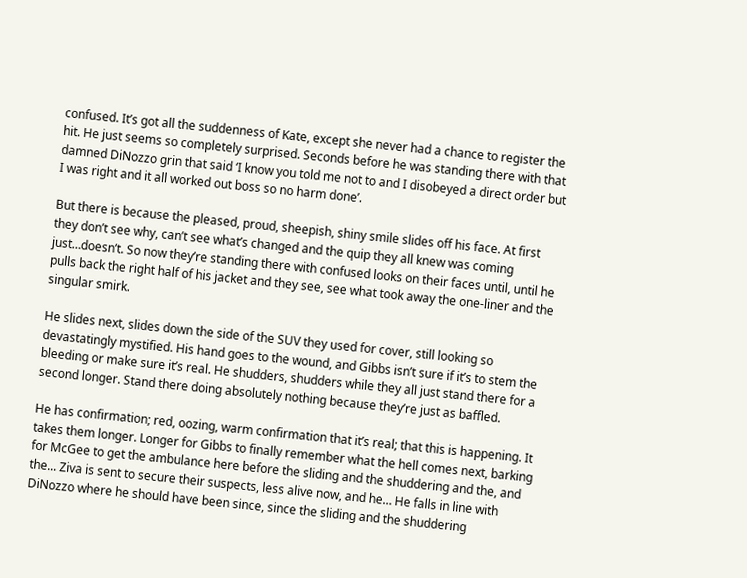confused. It’s got all the suddenness of Kate, except she never had a chance to register the hit. He just seems so completely surprised. Seconds before he was standing there with that damned DiNozzo grin that said ‘I know you told me not to and I disobeyed a direct order but I was right and it all worked out boss so no harm done’.

But there is because the pleased, proud, sheepish, shiny smile slides off his face. At first they don’t see why, can’t see what’s changed and the quip they all knew was coming just…doesn’t. So now they’re standing there with confused looks on their faces until, until he pulls back the right half of his jacket and they see, see what took away the one-liner and the singular smirk.

He slides next, slides down the side of the SUV they used for cover, still looking so devastatingly mystified. His hand goes to the wound, and Gibbs isn’t sure if it’s to stem the bleeding or make sure it’s real. He shudders, shudders while they all just stand there for a second longer. Stand there doing absolutely nothing because they’re just as baffled.

He has confirmation; red, oozing, warm confirmation that it’s real; that this is happening. It takes them longer. Longer for Gibbs to finally remember what the hell comes next, barking for McGee to get the ambulance here before the sliding and the shuddering and the, and the... Ziva is sent to secure their suspects, less alive now, and he… He falls in line with DiNozzo where he should have been since, since the sliding and the shuddering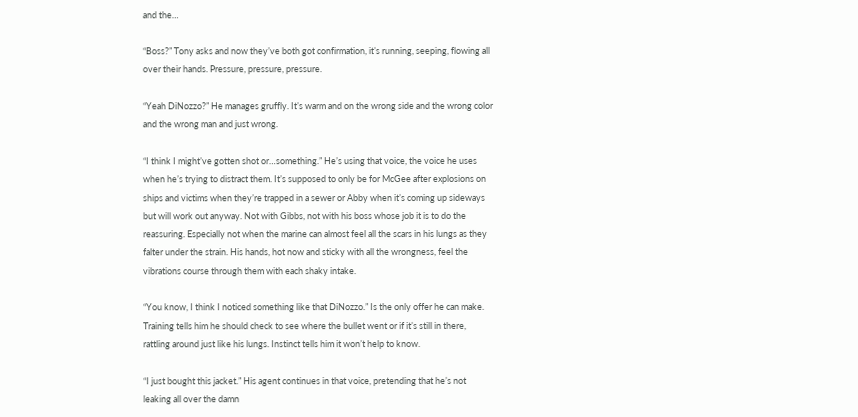and the…

“Boss?” Tony asks and now they’ve both got confirmation, it’s running, seeping, flowing all over their hands. Pressure, pressure, pressure.

“Yeah DiNozzo?” He manages gruffly. It’s warm and on the wrong side and the wrong color and the wrong man and just wrong.

“I think I might’ve gotten shot or…something.” He’s using that voice, the voice he uses when he’s trying to distract them. It’s supposed to only be for McGee after explosions on ships and victims when they’re trapped in a sewer or Abby when it’s coming up sideways but will work out anyway. Not with Gibbs, not with his boss whose job it is to do the reassuring. Especially not when the marine can almost feel all the scars in his lungs as they falter under the strain. His hands, hot now and sticky with all the wrongness, feel the vibrations course through them with each shaky intake.

“You know, I think I noticed something like that DiNozzo.” Is the only offer he can make. Training tells him he should check to see where the bullet went or if it’s still in there, rattling around just like his lungs. Instinct tells him it won’t help to know.

“I just bought this jacket.” His agent continues in that voice, pretending that he’s not leaking all over the damn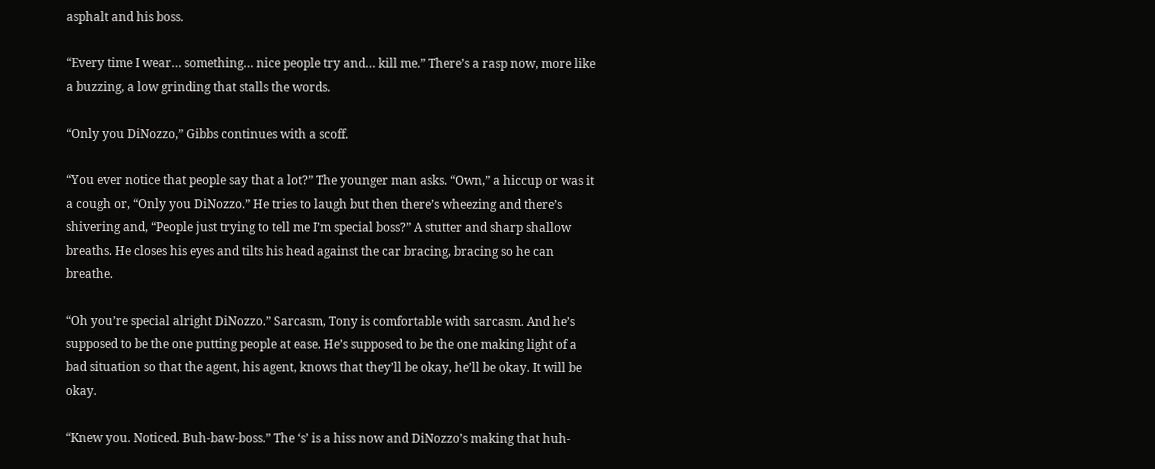asphalt and his boss.

“Every time I wear… something… nice people try and… kill me.” There’s a rasp now, more like a buzzing, a low grinding that stalls the words.

“Only you DiNozzo,” Gibbs continues with a scoff.

“You ever notice that people say that a lot?” The younger man asks. “Own,” a hiccup or was it a cough or, “Only you DiNozzo.” He tries to laugh but then there’s wheezing and there’s shivering and, “People just trying to tell me I’m special boss?” A stutter and sharp shallow breaths. He closes his eyes and tilts his head against the car bracing, bracing so he can breathe.

“Oh you’re special alright DiNozzo.” Sarcasm, Tony is comfortable with sarcasm. And he’s supposed to be the one putting people at ease. He’s supposed to be the one making light of a bad situation so that the agent, his agent, knows that they’ll be okay, he’ll be okay. It will be okay.

“Knew you. Noticed. Buh-baw-boss.” The ‘s’ is a hiss now and DiNozzo’s making that huh-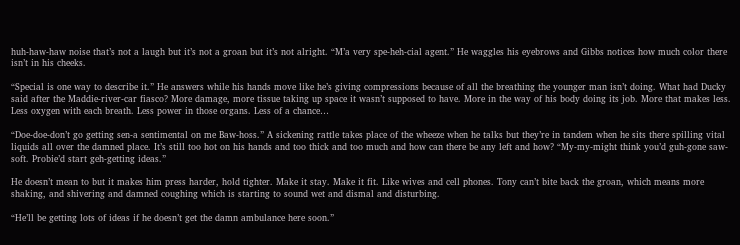huh-haw-haw noise that’s not a laugh but it’s not a groan but it’s not alright. “M’a very spe-heh-cial agent.” He waggles his eyebrows and Gibbs notices how much color there isn’t in his cheeks.

“Special is one way to describe it.” He answers while his hands move like he’s giving compressions because of all the breathing the younger man isn’t doing. What had Ducky said after the Maddie-river-car fiasco? More damage, more tissue taking up space it wasn’t supposed to have. More in the way of his body doing its job. More that makes less. Less oxygen with each breath. Less power in those organs. Less of a chance…

“Doe-doe-don’t go getting sen-a sentimental on me Baw-hoss.” A sickening rattle takes place of the wheeze when he talks but they’re in tandem when he sits there spilling vital liquids all over the damned place. It’s still too hot on his hands and too thick and too much and how can there be any left and how? “My-my-might think you’d guh-gone saw-soft. Probie’d start geh-getting ideas.”

He doesn’t mean to but it makes him press harder, hold tighter. Make it stay. Make it fit. Like wives and cell phones. Tony can’t bite back the groan, which means more shaking, and shivering and damned coughing which is starting to sound wet and dismal and disturbing.

“He’ll be getting lots of ideas if he doesn’t get the damn ambulance here soon.”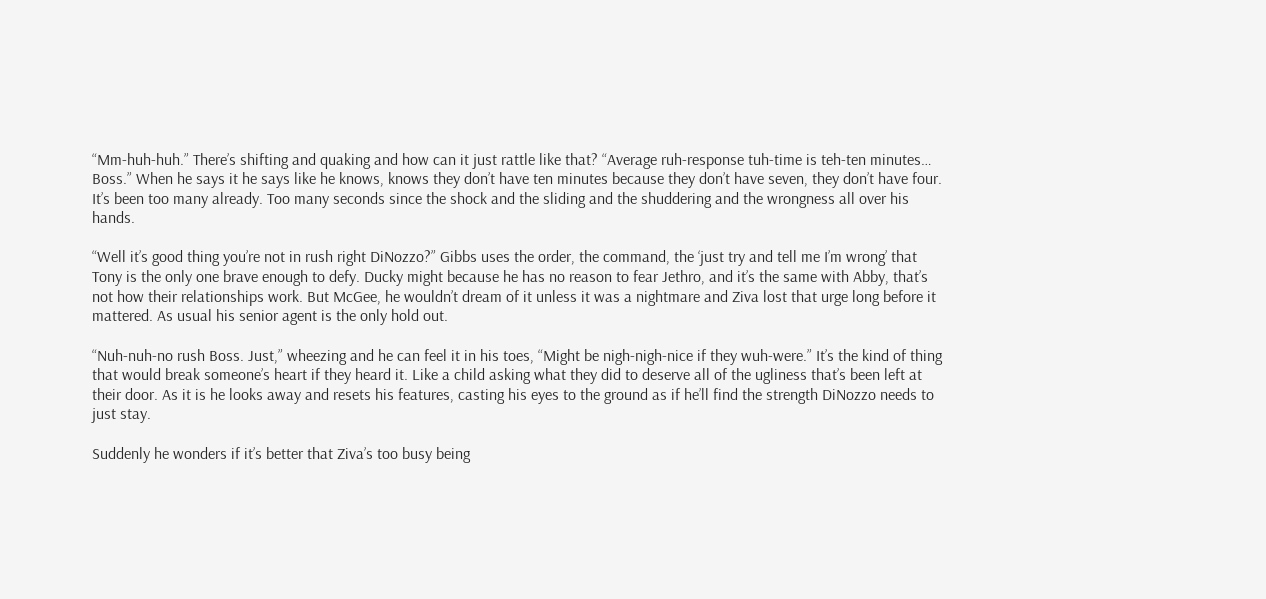“Mm-huh-huh.” There’s shifting and quaking and how can it just rattle like that? “Average ruh-response tuh-time is teh-ten minutes… Boss.” When he says it he says like he knows, knows they don’t have ten minutes because they don’t have seven, they don’t have four. It’s been too many already. Too many seconds since the shock and the sliding and the shuddering and the wrongness all over his hands.

“Well it’s good thing you’re not in rush right DiNozzo?” Gibbs uses the order, the command, the ‘just try and tell me I’m wrong’ that Tony is the only one brave enough to defy. Ducky might because he has no reason to fear Jethro, and it’s the same with Abby, that’s not how their relationships work. But McGee, he wouldn’t dream of it unless it was a nightmare and Ziva lost that urge long before it mattered. As usual his senior agent is the only hold out.

“Nuh-nuh-no rush Boss. Just,” wheezing and he can feel it in his toes, “Might be nigh-nigh-nice if they wuh-were.” It’s the kind of thing that would break someone’s heart if they heard it. Like a child asking what they did to deserve all of the ugliness that’s been left at their door. As it is he looks away and resets his features, casting his eyes to the ground as if he’ll find the strength DiNozzo needs to just stay.

Suddenly he wonders if it’s better that Ziva’s too busy being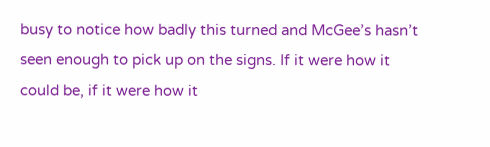busy to notice how badly this turned and McGee’s hasn’t seen enough to pick up on the signs. If it were how it could be, if it were how it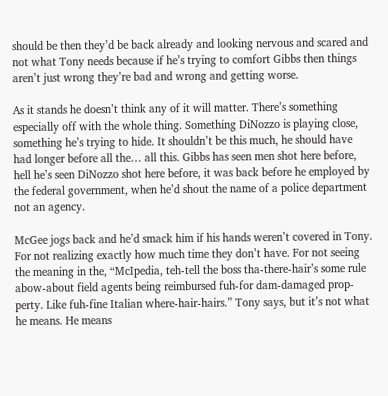should be then they’d be back already and looking nervous and scared and not what Tony needs because if he’s trying to comfort Gibbs then things aren’t just wrong they’re bad and wrong and getting worse.

As it stands he doesn’t think any of it will matter. There’s something especially off with the whole thing. Something DiNozzo is playing close, something he’s trying to hide. It shouldn’t be this much, he should have had longer before all the… all this. Gibbs has seen men shot here before, hell he’s seen DiNozzo shot here before, it was back before he employed by the federal government, when he’d shout the name of a police department not an agency.

McGee jogs back and he’d smack him if his hands weren’t covered in Tony. For not realizing exactly how much time they don’t have. For not seeing the meaning in the, “McIpedia, teh-tell the boss tha-there-hair’s some rule abow-about field agents being reimbursed fuh-for dam-damaged prop-perty. Like fuh-fine Italian where-hair-hairs.” Tony says, but it’s not what he means. He means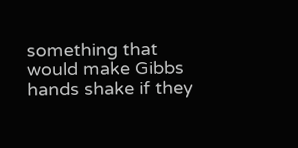something that would make Gibbs hands shake if they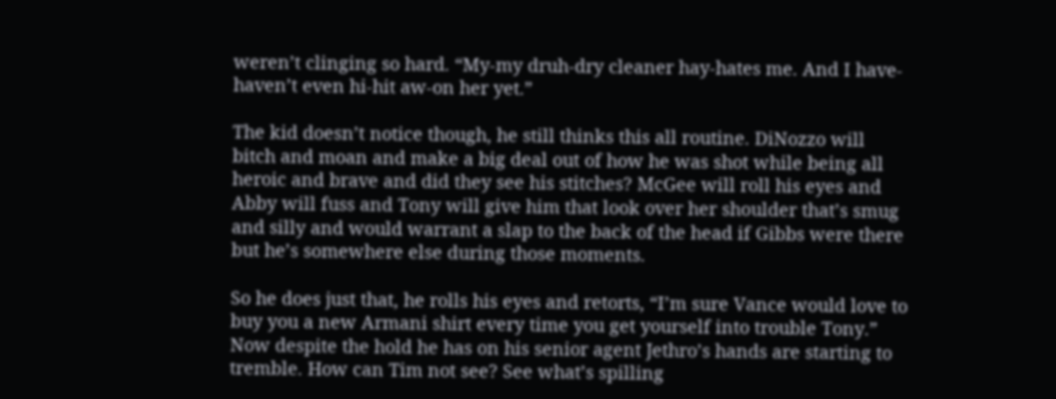weren’t clinging so hard. “My-my druh-dry cleaner hay-hates me. And I have-haven’t even hi-hit aw-on her yet.”

The kid doesn’t notice though, he still thinks this all routine. DiNozzo will bitch and moan and make a big deal out of how he was shot while being all heroic and brave and did they see his stitches? McGee will roll his eyes and Abby will fuss and Tony will give him that look over her shoulder that’s smug and silly and would warrant a slap to the back of the head if Gibbs were there but he’s somewhere else during those moments.

So he does just that, he rolls his eyes and retorts, “I’m sure Vance would love to buy you a new Armani shirt every time you get yourself into trouble Tony.” Now despite the hold he has on his senior agent Jethro’s hands are starting to tremble. How can Tim not see? See what’s spilling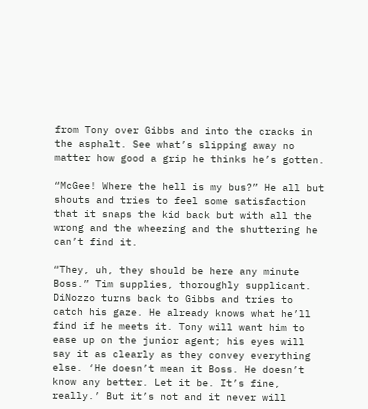from Tony over Gibbs and into the cracks in the asphalt. See what’s slipping away no matter how good a grip he thinks he’s gotten.

“McGee! Where the hell is my bus?” He all but shouts and tries to feel some satisfaction that it snaps the kid back but with all the wrong and the wheezing and the shuttering he can’t find it.

“They, uh, they should be here any minute Boss.” Tim supplies, thoroughly supplicant. DiNozzo turns back to Gibbs and tries to catch his gaze. He already knows what he’ll find if he meets it. Tony will want him to ease up on the junior agent; his eyes will say it as clearly as they convey everything else. ‘He doesn’t mean it Boss. He doesn’t know any better. Let it be. It’s fine, really.’ But it’s not and it never will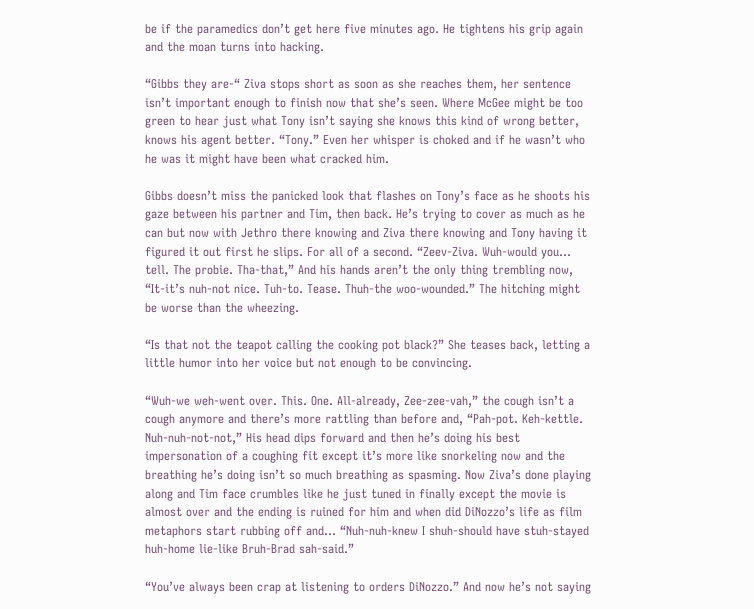be if the paramedics don’t get here five minutes ago. He tightens his grip again and the moan turns into hacking.

“Gibbs they are-“ Ziva stops short as soon as she reaches them, her sentence isn’t important enough to finish now that she’s seen. Where McGee might be too green to hear just what Tony isn’t saying she knows this kind of wrong better, knows his agent better. “Tony.” Even her whisper is choked and if he wasn’t who he was it might have been what cracked him.

Gibbs doesn’t miss the panicked look that flashes on Tony’s face as he shoots his gaze between his partner and Tim, then back. He’s trying to cover as much as he can but now with Jethro there knowing and Ziva there knowing and Tony having it figured it out first he slips. For all of a second. “Zeev-Ziva. Wuh-would you… tell. The probie. Tha-that,” And his hands aren’t the only thing trembling now, “It-it’s nuh-not nice. Tuh-to. Tease. Thuh-the woo-wounded.” The hitching might be worse than the wheezing.

“Is that not the teapot calling the cooking pot black?” She teases back, letting a little humor into her voice but not enough to be convincing.

“Wuh-we weh-went over. This. One. All-already, Zee-zee-vah,” the cough isn’t a cough anymore and there’s more rattling than before and, “Pah-pot. Keh-kettle. Nuh-nuh-not-not,” His head dips forward and then he’s doing his best impersonation of a coughing fit except it’s more like snorkeling now and the breathing he’s doing isn’t so much breathing as spasming. Now Ziva’s done playing along and Tim face crumbles like he just tuned in finally except the movie is almost over and the ending is ruined for him and when did DiNozzo’s life as film metaphors start rubbing off and… “Nuh-nuh-knew I shuh-should have stuh-stayed huh-home lie-like Bruh-Brad sah-said.”

“You’ve always been crap at listening to orders DiNozzo.” And now he’s not saying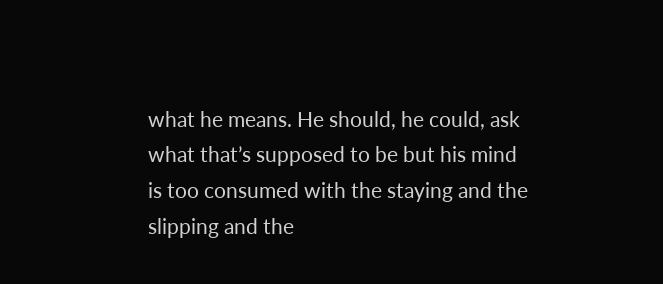what he means. He should, he could, ask what that’s supposed to be but his mind is too consumed with the staying and the slipping and the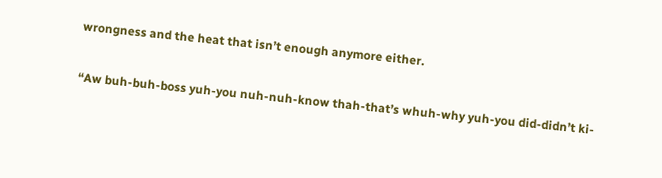wrongness and the heat that isn’t enough anymore either.

“Aw buh-buh-boss yuh-you nuh-nuh-know thah-that’s whuh-why yuh-you did-didn’t ki-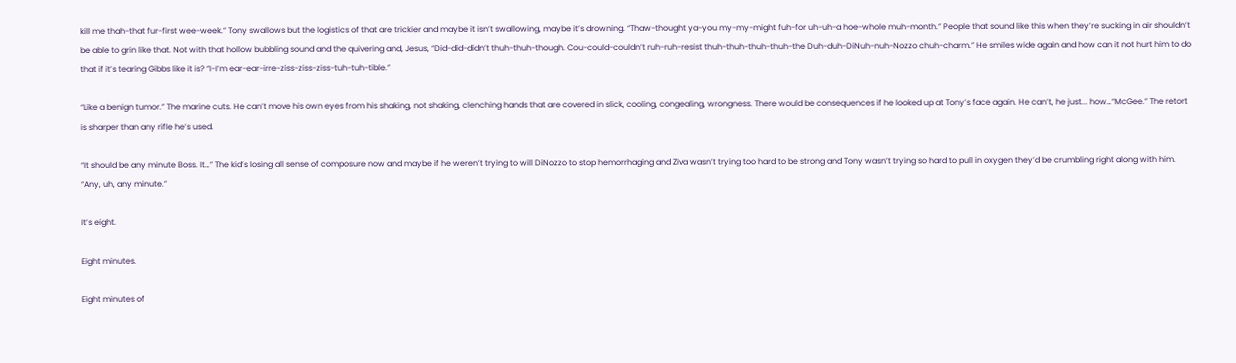kill me thah-that fur-first wee-week.” Tony swallows but the logistics of that are trickier and maybe it isn’t swallowing, maybe it’s drowning. “Thaw-thought ya-you my-my-might fuh-for uh-uh-a hoe-whole muh-month.” People that sound like this when they’re sucking in air shouldn’t be able to grin like that. Not with that hollow bubbling sound and the quivering and, Jesus, “Did-did-didn’t thuh-thuh-though. Cou-could-couldn’t ruh-ruh-resist thuh-thuh-thuh-thuh-the Duh-duh-DiNuh-nuh-Nozzo chuh-charm.” He smiles wide again and how can it not hurt him to do that if it’s tearing Gibbs like it is? “I-I‘m ear-ear-irre-ziss-ziss-ziss-tuh-tuh-tible.”

“Like a benign tumor.” The marine cuts. He can’t move his own eyes from his shaking, not shaking, clenching hands that are covered in slick, cooling, congealing, wrongness. There would be consequences if he looked up at Tony’s face again. He can’t, he just... how…“McGee.” The retort is sharper than any rifle he’s used.

“It should be any minute Boss. It…” The kid’s losing all sense of composure now and maybe if he weren’t trying to will DiNozzo to stop hemorrhaging and Ziva wasn’t trying too hard to be strong and Tony wasn’t trying so hard to pull in oxygen they’d be crumbling right along with him. “Any, uh, any minute.”

It’s eight.

Eight minutes.

Eight minutes of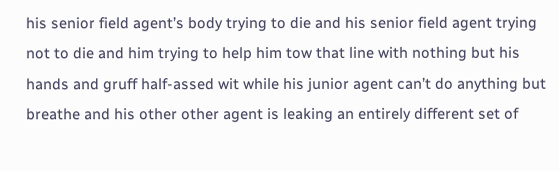his senior field agent’s body trying to die and his senior field agent trying not to die and him trying to help him tow that line with nothing but his hands and gruff half-assed wit while his junior agent can’t do anything but breathe and his other other agent is leaking an entirely different set of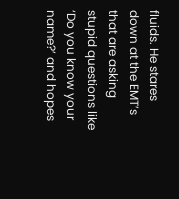fluids. He stares down at the EMT’s that are asking stupid questions like ‘Do you know your name?’ and hopes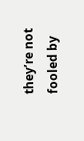they’re not fooled by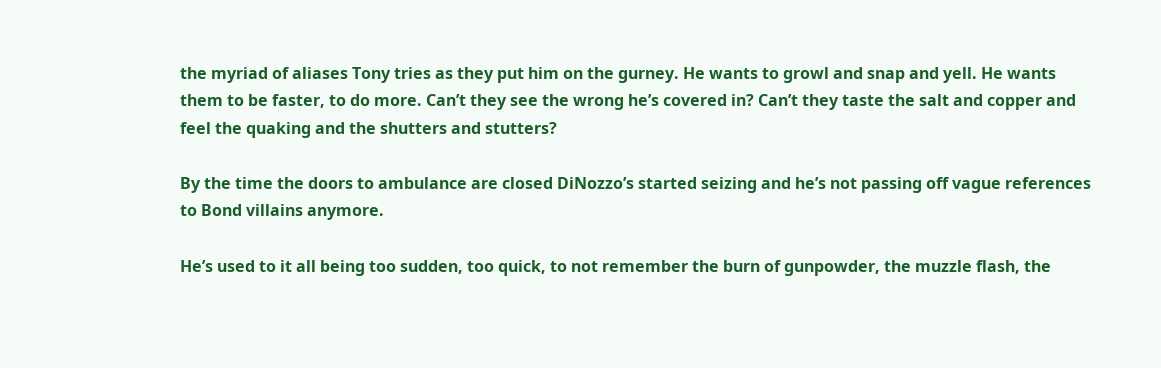the myriad of aliases Tony tries as they put him on the gurney. He wants to growl and snap and yell. He wants them to be faster, to do more. Can’t they see the wrong he’s covered in? Can’t they taste the salt and copper and feel the quaking and the shutters and stutters?

By the time the doors to ambulance are closed DiNozzo’s started seizing and he’s not passing off vague references to Bond villains anymore.

He’s used to it all being too sudden, too quick, to not remember the burn of gunpowder, the muzzle flash, the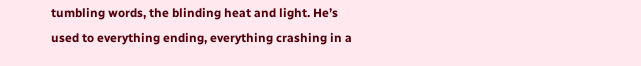tumbling words, the blinding heat and light. He’s used to everything ending, everything crashing in a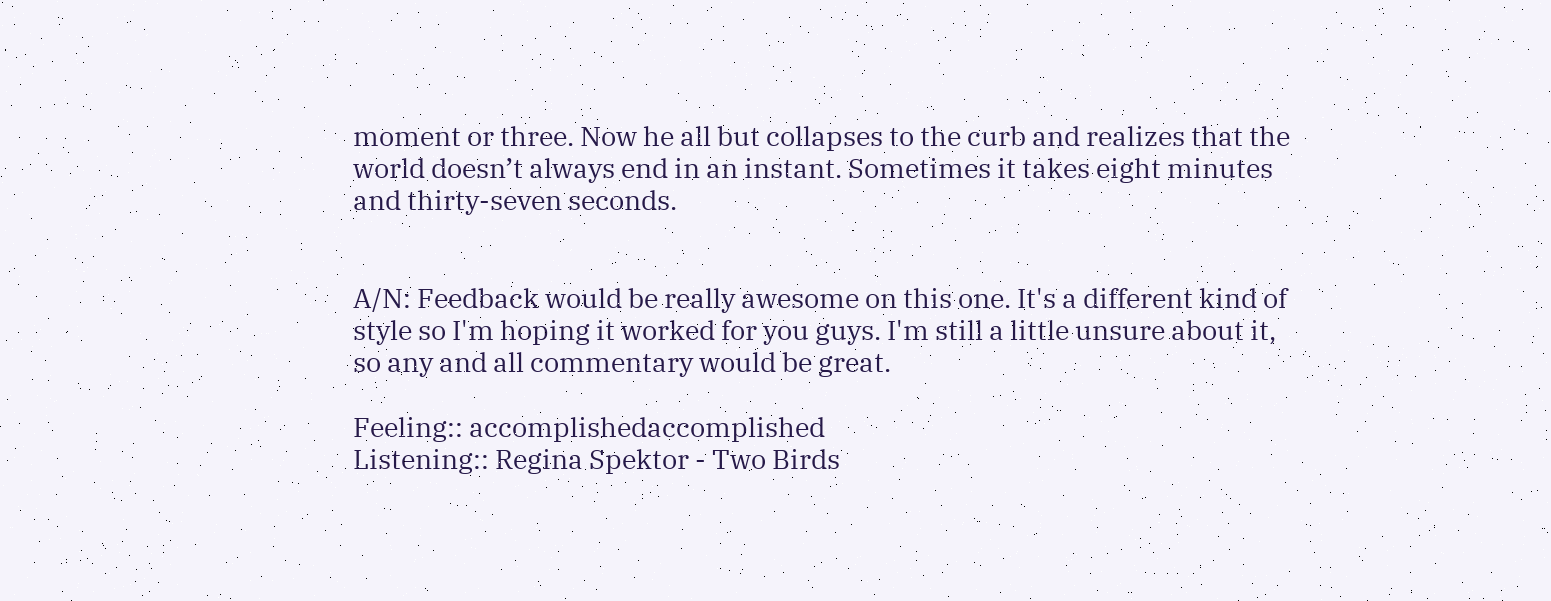moment or three. Now he all but collapses to the curb and realizes that the world doesn’t always end in an instant. Sometimes it takes eight minutes and thirty-seven seconds.


A/N: Feedback would be really awesome on this one. It's a different kind of style so I'm hoping it worked for you guys. I'm still a little unsure about it, so any and all commentary would be great.

Feeling:: accomplishedaccomplished
Listening:: Regina Spektor - Two Birds